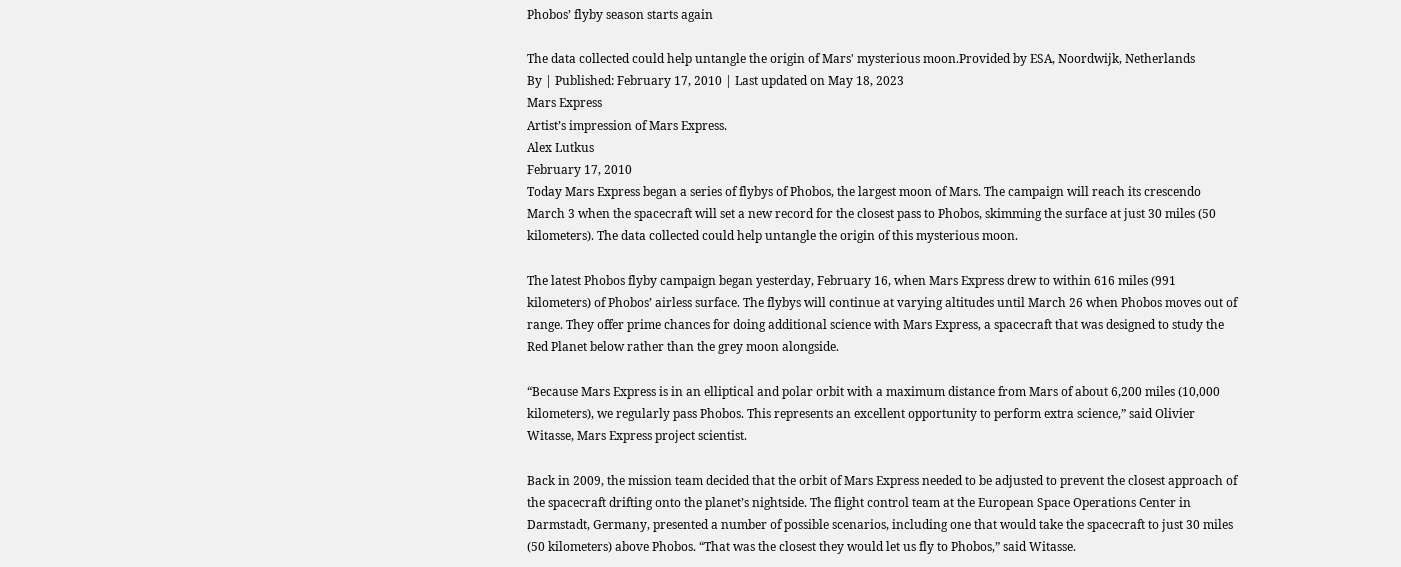Phobos’ flyby season starts again

The data collected could help untangle the origin of Mars' mysterious moon.Provided by ESA, Noordwijk, Netherlands
By | Published: February 17, 2010 | Last updated on May 18, 2023
Mars Express
Artist’s impression of Mars Express.
Alex Lutkus
February 17, 2010
Today Mars Express began a series of flybys of Phobos, the largest moon of Mars. The campaign will reach its crescendo March 3 when the spacecraft will set a new record for the closest pass to Phobos, skimming the surface at just 30 miles (50 kilometers). The data collected could help untangle the origin of this mysterious moon.

The latest Phobos flyby campaign began yesterday, February 16, when Mars Express drew to within 616 miles (991 kilometers) of Phobos’ airless surface. The flybys will continue at varying altitudes until March 26 when Phobos moves out of range. They offer prime chances for doing additional science with Mars Express, a spacecraft that was designed to study the Red Planet below rather than the grey moon alongside.

“Because Mars Express is in an elliptical and polar orbit with a maximum distance from Mars of about 6,200 miles (10,000 kilometers), we regularly pass Phobos. This represents an excellent opportunity to perform extra science,” said Olivier Witasse, Mars Express project scientist.

Back in 2009, the mission team decided that the orbit of Mars Express needed to be adjusted to prevent the closest approach of the spacecraft drifting onto the planet’s nightside. The flight control team at the European Space Operations Center in Darmstadt, Germany, presented a number of possible scenarios, including one that would take the spacecraft to just 30 miles (50 kilometers) above Phobos. “That was the closest they would let us fly to Phobos,” said Witasse.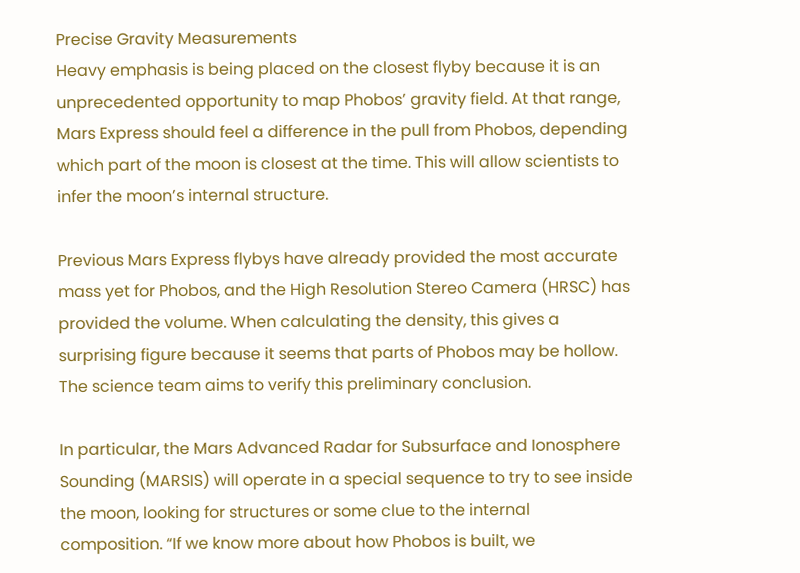Precise Gravity Measurements
Heavy emphasis is being placed on the closest flyby because it is an unprecedented opportunity to map Phobos’ gravity field. At that range, Mars Express should feel a difference in the pull from Phobos, depending which part of the moon is closest at the time. This will allow scientists to infer the moon’s internal structure.

Previous Mars Express flybys have already provided the most accurate mass yet for Phobos, and the High Resolution Stereo Camera (HRSC) has provided the volume. When calculating the density, this gives a surprising figure because it seems that parts of Phobos may be hollow. The science team aims to verify this preliminary conclusion.

In particular, the Mars Advanced Radar for Subsurface and Ionosphere Sounding (MARSIS) will operate in a special sequence to try to see inside the moon, looking for structures or some clue to the internal composition. “If we know more about how Phobos is built, we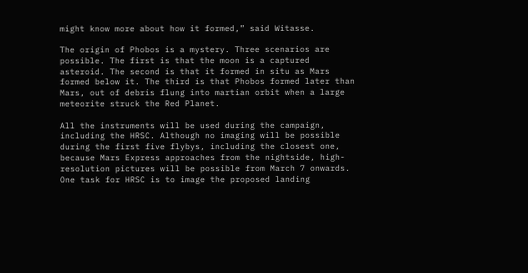might know more about how it formed,” said Witasse.

The origin of Phobos is a mystery. Three scenarios are possible. The first is that the moon is a captured asteroid. The second is that it formed in situ as Mars formed below it. The third is that Phobos formed later than Mars, out of debris flung into martian orbit when a large meteorite struck the Red Planet.

All the instruments will be used during the campaign, including the HRSC. Although no imaging will be possible during the first five flybys, including the closest one, because Mars Express approaches from the nightside, high-resolution pictures will be possible from March 7 onwards. One task for HRSC is to image the proposed landing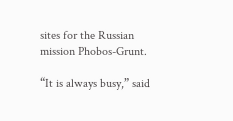sites for the Russian mission Phobos-Grunt.

“It is always busy,” said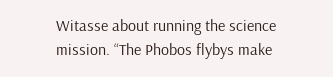Witasse about running the science mission. “The Phobos flybys make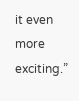it even more exciting.”